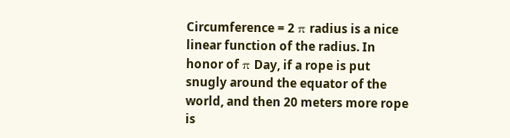Circumference = 2 π radius is a nice linear function of the radius. In honor of π Day, if a rope is put snugly around the equator of the world, and then 20 meters more rope is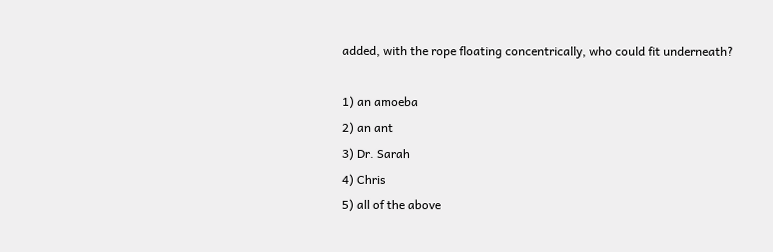added, with the rope floating concentrically, who could fit underneath?

1) an amoeba
2) an ant
3) Dr. Sarah
4) Chris
5) all of the above